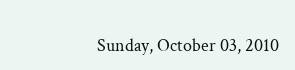Sunday, October 03, 2010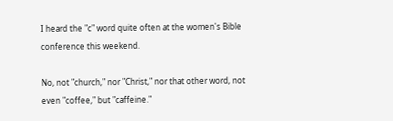I heard the "c" word quite often at the women's Bible conference this weekend.

No, not "church," nor "Christ," nor that other word, not even "coffee," but "caffeine."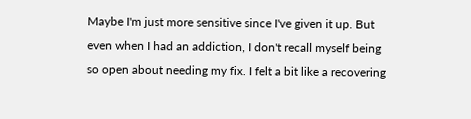Maybe I'm just more sensitive since I've given it up. But even when I had an addiction, I don't recall myself being so open about needing my fix. I felt a bit like a recovering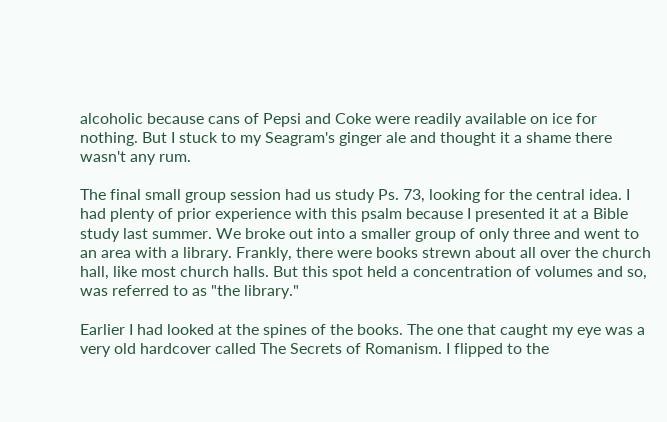alcoholic because cans of Pepsi and Coke were readily available on ice for nothing. But I stuck to my Seagram's ginger ale and thought it a shame there wasn't any rum.

The final small group session had us study Ps. 73, looking for the central idea. I had plenty of prior experience with this psalm because I presented it at a Bible study last summer. We broke out into a smaller group of only three and went to an area with a library. Frankly, there were books strewn about all over the church hall, like most church halls. But this spot held a concentration of volumes and so, was referred to as "the library."

Earlier I had looked at the spines of the books. The one that caught my eye was a very old hardcover called The Secrets of Romanism. I flipped to the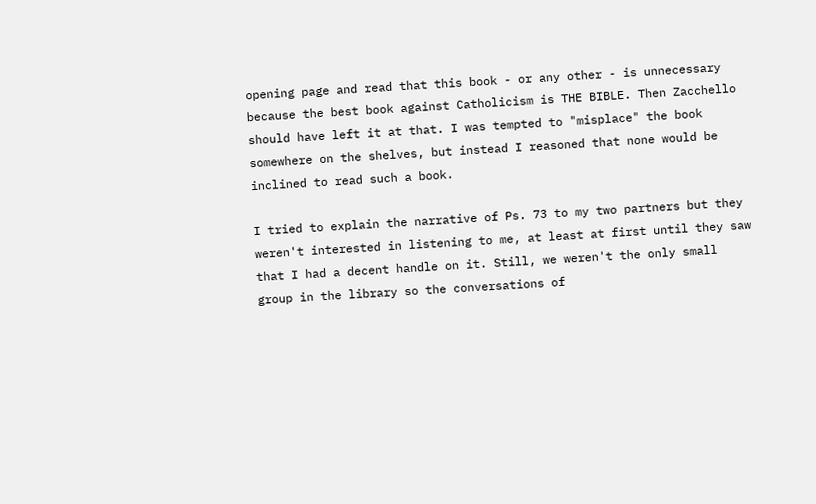opening page and read that this book - or any other - is unnecessary because the best book against Catholicism is THE BIBLE. Then Zacchello should have left it at that. I was tempted to "misplace" the book somewhere on the shelves, but instead I reasoned that none would be inclined to read such a book.

I tried to explain the narrative of Ps. 73 to my two partners but they weren't interested in listening to me, at least at first until they saw that I had a decent handle on it. Still, we weren't the only small group in the library so the conversations of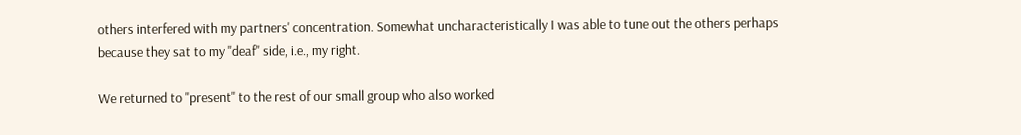others interfered with my partners' concentration. Somewhat uncharacteristically I was able to tune out the others perhaps because they sat to my "deaf" side, i.e., my right.

We returned to "present" to the rest of our small group who also worked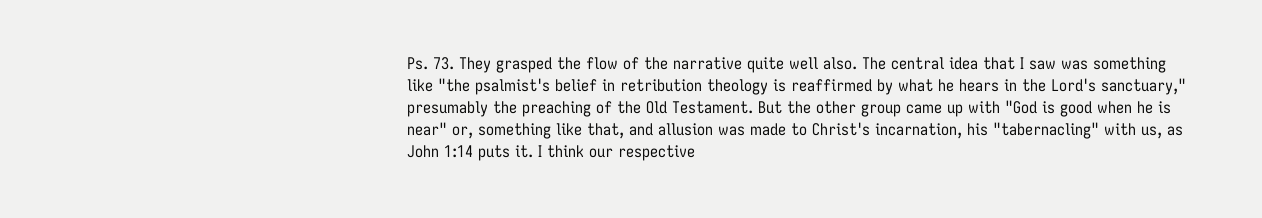Ps. 73. They grasped the flow of the narrative quite well also. The central idea that I saw was something like "the psalmist's belief in retribution theology is reaffirmed by what he hears in the Lord's sanctuary," presumably the preaching of the Old Testament. But the other group came up with "God is good when he is near" or, something like that, and allusion was made to Christ's incarnation, his "tabernacling" with us, as John 1:14 puts it. I think our respective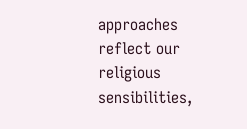approaches reflect our religious sensibilities,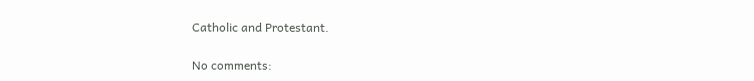Catholic and Protestant.

No comments: